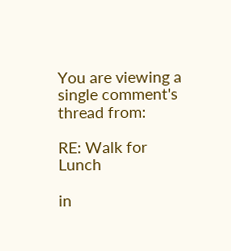You are viewing a single comment's thread from:

RE: Walk for Lunch

in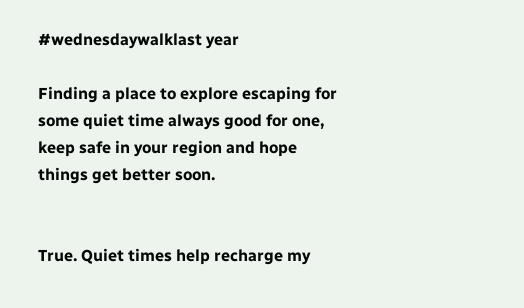#wednesdaywalklast year

Finding a place to explore escaping for some quiet time always good for one, keep safe in your region and hope things get better soon.


True. Quiet times help recharge my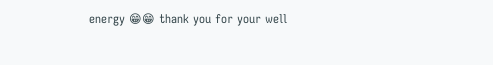energy 😁😁 thank you for your well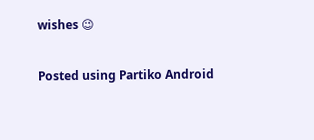wishes 😉

Posted using Partiko Android